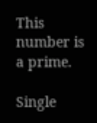This number is a prime.

Single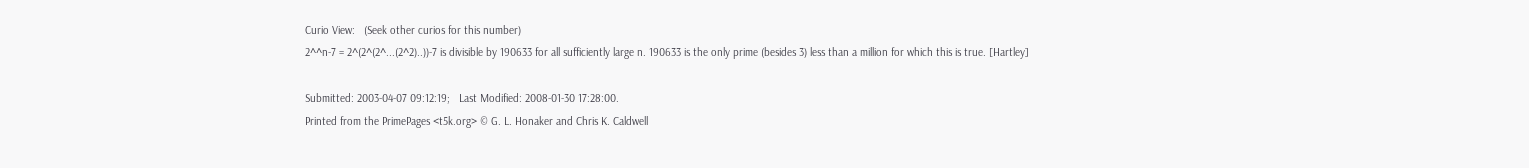Curio View:   (Seek other curios for this number)
2^^n-7 = 2^(2^(2^...(2^2)..))-7 is divisible by 190633 for all sufficiently large n. 190633 is the only prime (besides 3) less than a million for which this is true. [Hartley]

Submitted: 2003-04-07 09:12:19;   Last Modified: 2008-01-30 17:28:00.
Printed from the PrimePages <t5k.org> © G. L. Honaker and Chris K. Caldwell